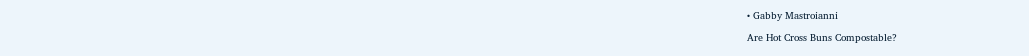• Gabby Mastroianni

Are Hot Cross Buns Compostable?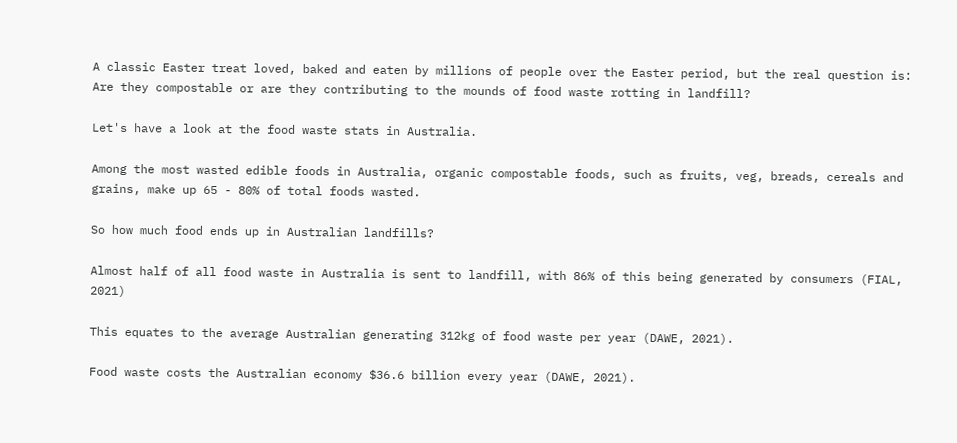A classic Easter treat loved, baked and eaten by millions of people over the Easter period, but the real question is: Are they compostable or are they contributing to the mounds of food waste rotting in landfill?

Let's have a look at the food waste stats in Australia.

Among the most wasted edible foods in Australia, organic compostable foods, such as fruits, veg, breads, cereals and grains, make up 65 - 80% of total foods wasted.

So how much food ends up in Australian landfills?

Almost half of all food waste in Australia is sent to landfill, with 86% of this being generated by consumers (FIAL, 2021)

This equates to the average Australian generating 312kg of food waste per year (DAWE, 2021).

Food waste costs the Australian economy $36.6 billion every year (DAWE, 2021).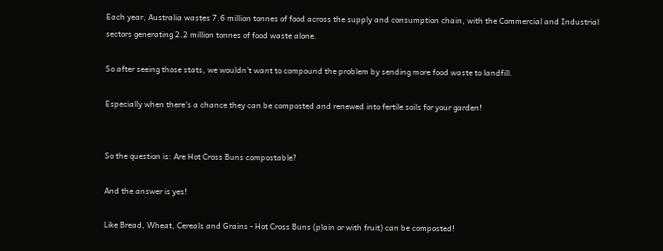Each year, Australia wastes 7.6 million tonnes of food across the supply and consumption chain, with the Commercial and Industrial sectors generating 2.2 million tonnes of food waste alone.

So after seeing those stats, we wouldn't want to compound the problem by sending more food waste to landfill.

Especially when there's a chance they can be composted and renewed into fertile soils for your garden!


So the question is: Are Hot Cross Buns compostable?

And the answer is yes!

Like Bread, Wheat, Cereals and Grains - Hot Cross Buns (plain or with fruit) can be composted!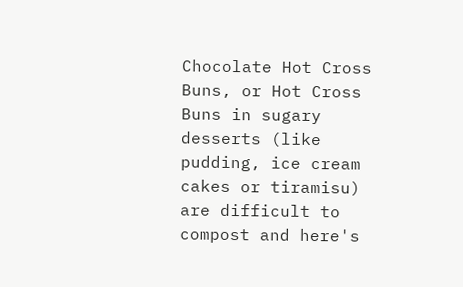Chocolate Hot Cross Buns, or Hot Cross Buns in sugary desserts (like pudding, ice cream cakes or tiramisu) are difficult to compost and here's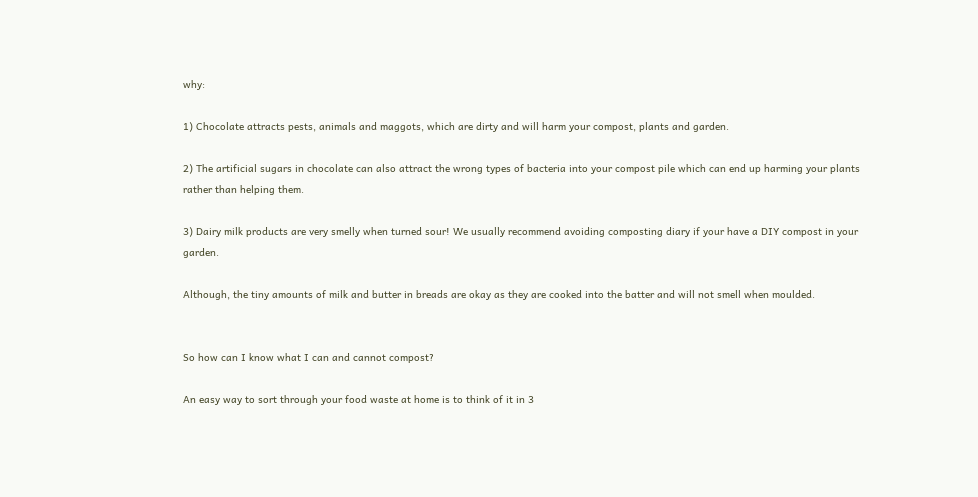why:

1) Chocolate attracts pests, animals and maggots, which are dirty and will harm your compost, plants and garden.

2) The artificial sugars in chocolate can also attract the wrong types of bacteria into your compost pile which can end up harming your plants rather than helping them.

3) Dairy milk products are very smelly when turned sour! We usually recommend avoiding composting diary if your have a DIY compost in your garden.

Although, the tiny amounts of milk and butter in breads are okay as they are cooked into the batter and will not smell when moulded.


So how can I know what I can and cannot compost?

An easy way to sort through your food waste at home is to think of it in 3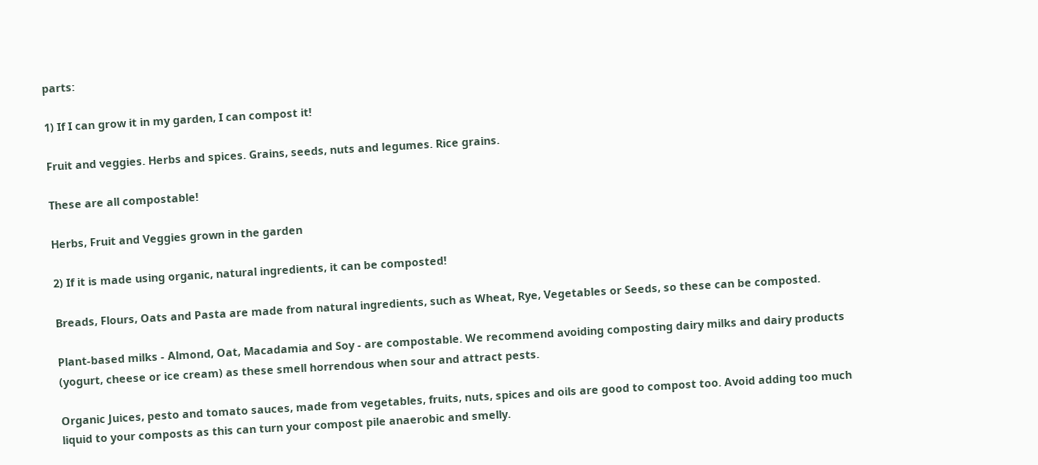parts:

1) If I can grow it in my garden, I can compost it!

Fruit and veggies. Herbs and spices. Grains, seeds, nuts and legumes. Rice grains.

These are all compostable!

Herbs, Fruit and Veggies grown in the garden

2) If it is made using organic, natural ingredients, it can be composted!

Breads, Flours, Oats and Pasta are made from natural ingredients, such as Wheat, Rye, Vegetables or Seeds, so these can be composted.

Plant-based milks - Almond, Oat, Macadamia and Soy - are compostable. We recommend avoiding composting dairy milks and dairy products (yogurt, cheese or ice cream) as these smell horrendous when sour and attract pests.

Organic Juices, pesto and tomato sauces, made from vegetables, fruits, nuts, spices and oils are good to compost too. Avoid adding too much liquid to your composts as this can turn your compost pile anaerobic and smelly.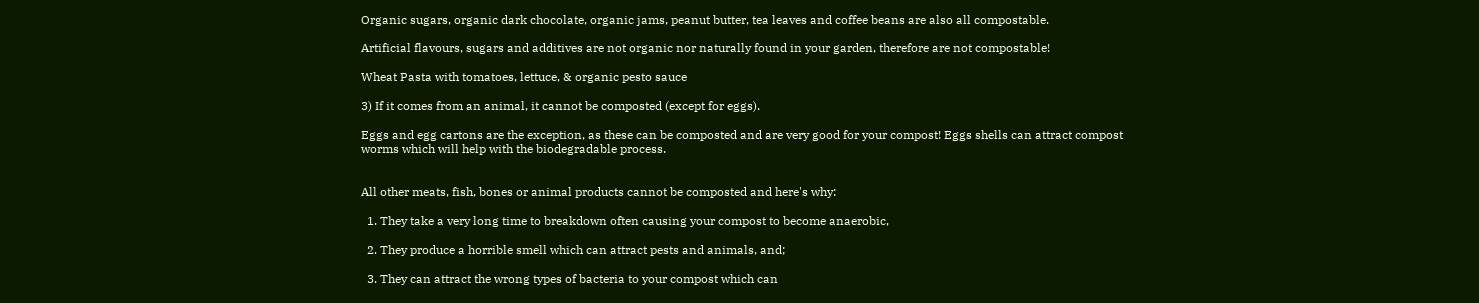Organic sugars, organic dark chocolate, organic jams, peanut butter, tea leaves and coffee beans are also all compostable.

Artificial flavours, sugars and additives are not organic nor naturally found in your garden, therefore are not compostable!

Wheat Pasta with tomatoes, lettuce, & organic pesto sauce

3) If it comes from an animal, it cannot be composted (except for eggs).

Eggs and egg cartons are the exception, as these can be composted and are very good for your compost! Eggs shells can attract compost worms which will help with the biodegradable process.


All other meats, fish, bones or animal products cannot be composted and here's why:

  1. They take a very long time to breakdown often causing your compost to become anaerobic,

  2. They produce a horrible smell which can attract pests and animals, and;

  3. They can attract the wrong types of bacteria to your compost which can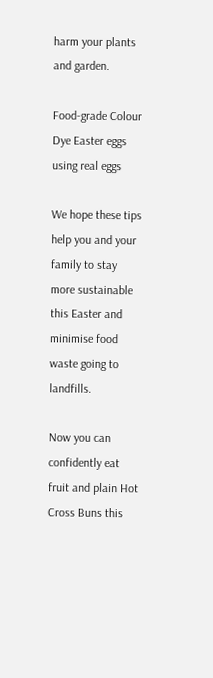harm your plants and garden.

Food-grade Colour Dye Easter eggs using real eggs

We hope these tips help you and your family to stay more sustainable this Easter and minimise food waste going to landfills.

Now you can confidently eat fruit and plain Hot Cross Buns this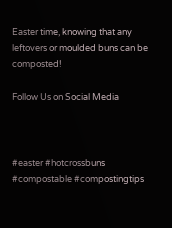Easter time, knowing that any leftovers or moulded buns can be composted!

Follow Us on Social Media



#easter #hotcrossbuns #compostable #compostingtips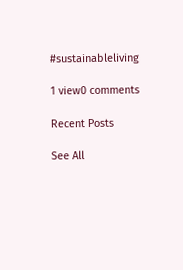#sustainableliving

1 view0 comments

Recent Posts

See All